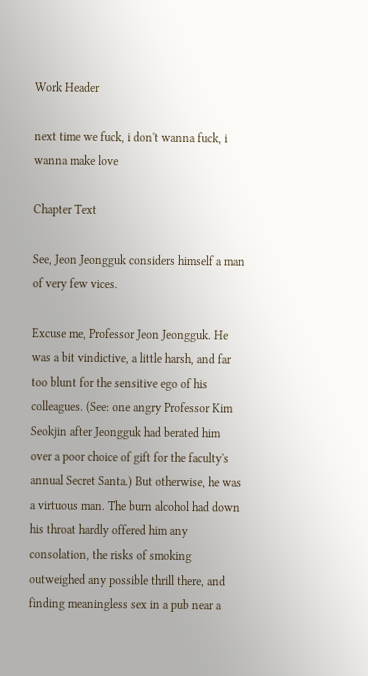Work Header

next time we fuck, i don't wanna fuck, i wanna make love

Chapter Text

See, Jeon Jeongguk considers himself a man of very few vices.

Excuse me, Professor Jeon Jeongguk. He was a bit vindictive, a little harsh, and far too blunt for the sensitive ego of his colleagues. (See: one angry Professor Kim Seokjin after Jeongguk had berated him over a poor choice of gift for the faculty's annual Secret Santa.) But otherwise, he was a virtuous man. The burn alcohol had down his throat hardly offered him any consolation, the risks of smoking outweighed any possible thrill there, and finding meaningless sex in a pub near a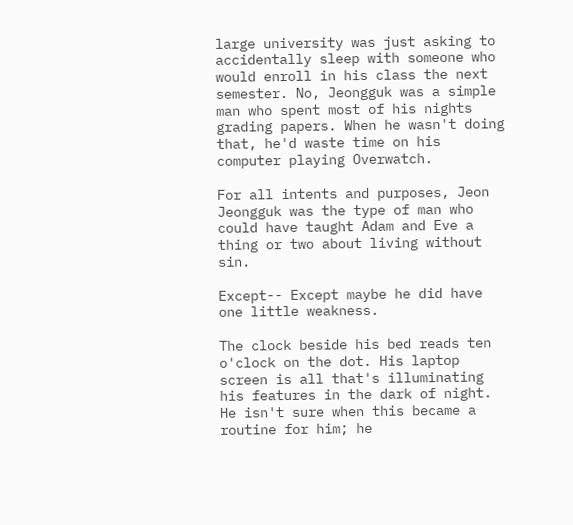large university was just asking to accidentally sleep with someone who would enroll in his class the next semester. No, Jeongguk was a simple man who spent most of his nights grading papers. When he wasn't doing that, he'd waste time on his computer playing Overwatch.

For all intents and purposes, Jeon Jeongguk was the type of man who could have taught Adam and Eve a thing or two about living without sin.

Except-- Except maybe he did have one little weakness.

The clock beside his bed reads ten o'clock on the dot. His laptop screen is all that's illuminating his features in the dark of night. He isn't sure when this became a routine for him; he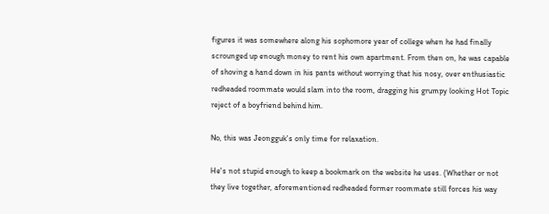figures it was somewhere along his sophomore year of college when he had finally scrounged up enough money to rent his own apartment. From then on, he was capable of shoving a hand down in his pants without worrying that his nosy, over enthusiastic redheaded roommate would slam into the room, dragging his grumpy looking Hot Topic reject of a boyfriend behind him.

No, this was Jeongguk's only time for relaxation.

He's not stupid enough to keep a bookmark on the website he uses. (Whether or not they live together, aforementioned redheaded former roommate still forces his way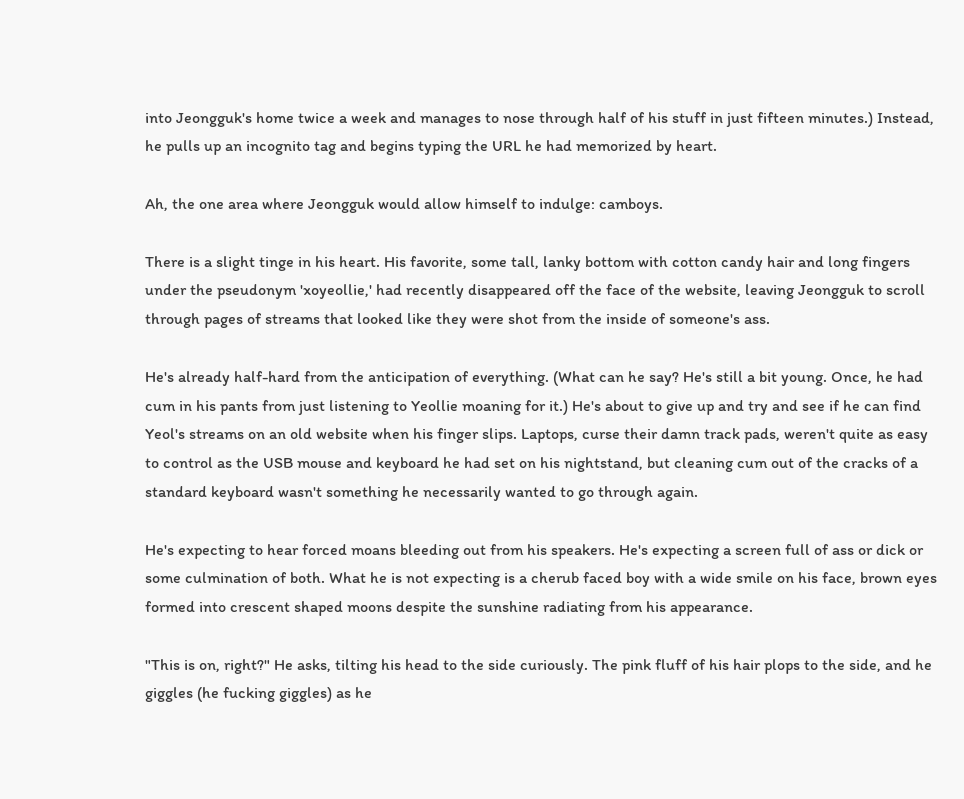into Jeongguk's home twice a week and manages to nose through half of his stuff in just fifteen minutes.) Instead, he pulls up an incognito tag and begins typing the URL he had memorized by heart.

Ah, the one area where Jeongguk would allow himself to indulge: camboys.

There is a slight tinge in his heart. His favorite, some tall, lanky bottom with cotton candy hair and long fingers under the pseudonym 'xoyeollie,' had recently disappeared off the face of the website, leaving Jeongguk to scroll through pages of streams that looked like they were shot from the inside of someone's ass.

He's already half-hard from the anticipation of everything. (What can he say? He's still a bit young. Once, he had cum in his pants from just listening to Yeollie moaning for it.) He's about to give up and try and see if he can find Yeol's streams on an old website when his finger slips. Laptops, curse their damn track pads, weren't quite as easy to control as the USB mouse and keyboard he had set on his nightstand, but cleaning cum out of the cracks of a standard keyboard wasn't something he necessarily wanted to go through again.

He's expecting to hear forced moans bleeding out from his speakers. He's expecting a screen full of ass or dick or some culmination of both. What he is not expecting is a cherub faced boy with a wide smile on his face, brown eyes formed into crescent shaped moons despite the sunshine radiating from his appearance.

"This is on, right?" He asks, tilting his head to the side curiously. The pink fluff of his hair plops to the side, and he giggles (he fucking giggles) as he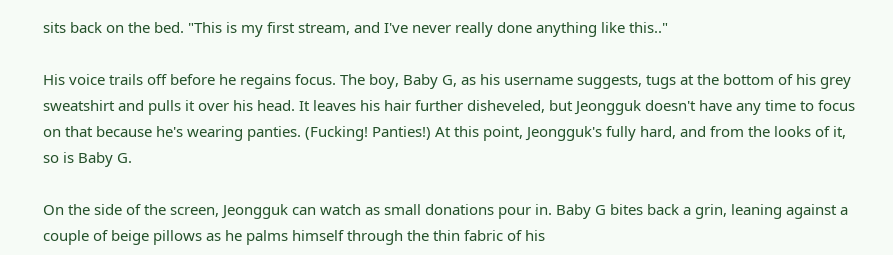sits back on the bed. "This is my first stream, and I've never really done anything like this.."

His voice trails off before he regains focus. The boy, Baby G, as his username suggests, tugs at the bottom of his grey sweatshirt and pulls it over his head. It leaves his hair further disheveled, but Jeongguk doesn't have any time to focus on that because he's wearing panties. (Fucking! Panties!) At this point, Jeongguk's fully hard, and from the looks of it, so is Baby G.

On the side of the screen, Jeongguk can watch as small donations pour in. Baby G bites back a grin, leaning against a couple of beige pillows as he palms himself through the thin fabric of his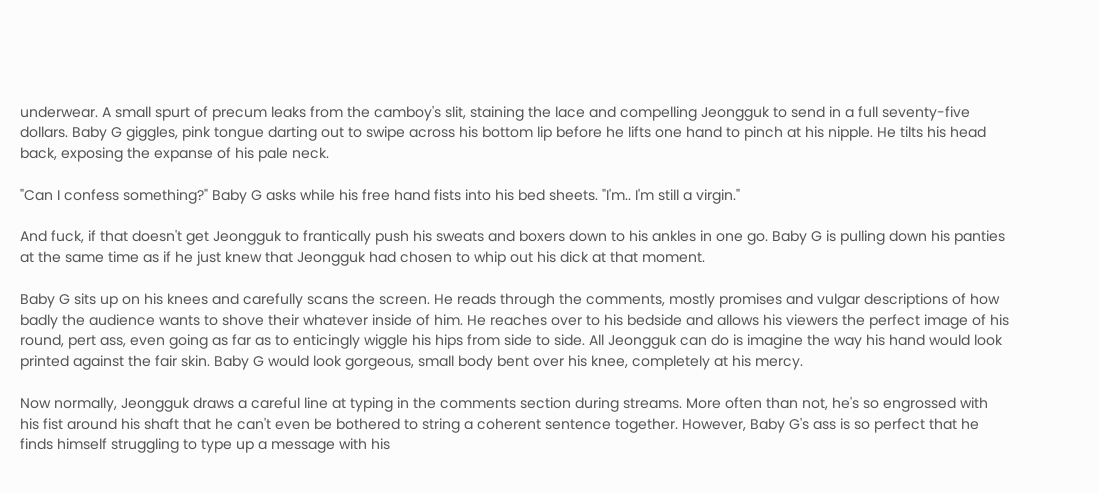underwear. A small spurt of precum leaks from the camboy's slit, staining the lace and compelling Jeongguk to send in a full seventy-five dollars. Baby G giggles, pink tongue darting out to swipe across his bottom lip before he lifts one hand to pinch at his nipple. He tilts his head back, exposing the expanse of his pale neck.

"Can I confess something?" Baby G asks while his free hand fists into his bed sheets. "I'm.. I'm still a virgin."

And fuck, if that doesn't get Jeongguk to frantically push his sweats and boxers down to his ankles in one go. Baby G is pulling down his panties at the same time as if he just knew that Jeongguk had chosen to whip out his dick at that moment.

Baby G sits up on his knees and carefully scans the screen. He reads through the comments, mostly promises and vulgar descriptions of how badly the audience wants to shove their whatever inside of him. He reaches over to his bedside and allows his viewers the perfect image of his round, pert ass, even going as far as to enticingly wiggle his hips from side to side. All Jeongguk can do is imagine the way his hand would look printed against the fair skin. Baby G would look gorgeous, small body bent over his knee, completely at his mercy.

Now normally, Jeongguk draws a careful line at typing in the comments section during streams. More often than not, he's so engrossed with his fist around his shaft that he can't even be bothered to string a coherent sentence together. However, Baby G's ass is so perfect that he finds himself struggling to type up a message with his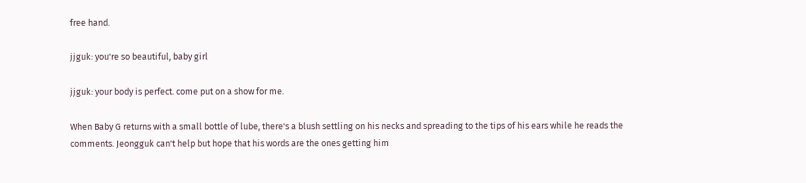free hand.

jjguk: you're so beautiful, baby girl

jjguk: your body is perfect. come put on a show for me.

When Baby G returns with a small bottle of lube, there's a blush settling on his necks and spreading to the tips of his ears while he reads the comments. Jeongguk can't help but hope that his words are the ones getting him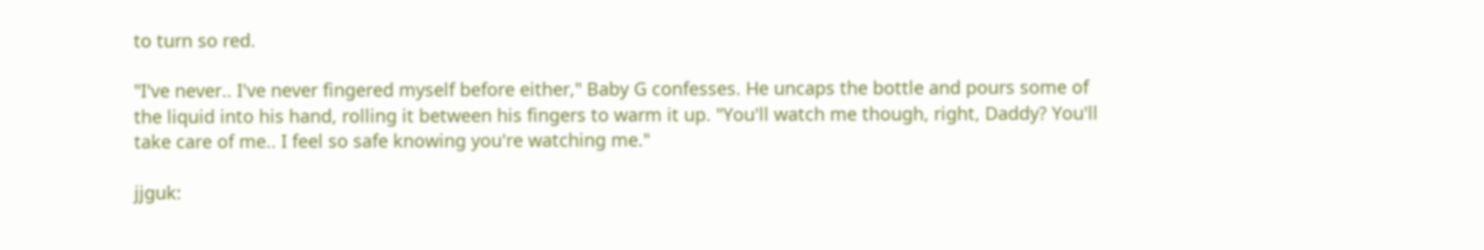to turn so red.

"I've never.. I've never fingered myself before either," Baby G confesses. He uncaps the bottle and pours some of the liquid into his hand, rolling it between his fingers to warm it up. "You'll watch me though, right, Daddy? You'll take care of me.. I feel so safe knowing you're watching me."

jjguk: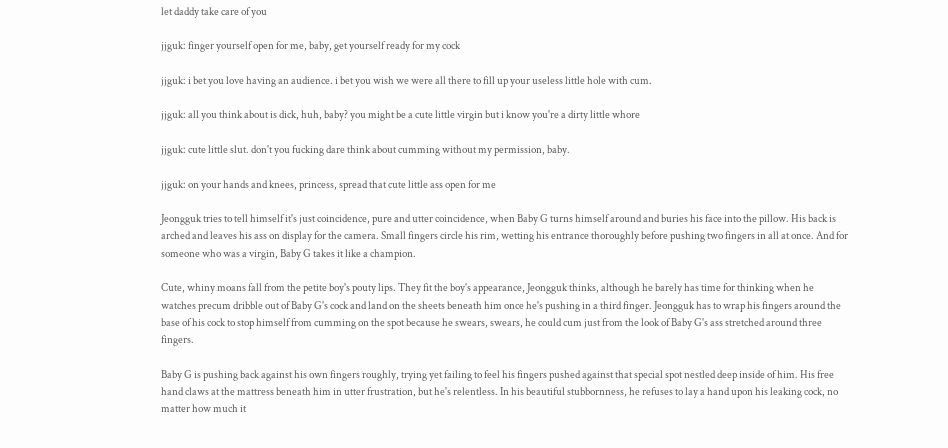let daddy take care of you

jjguk: finger yourself open for me, baby, get yourself ready for my cock

jjguk: i bet you love having an audience. i bet you wish we were all there to fill up your useless little hole with cum.

jjguk: all you think about is dick, huh, baby? you might be a cute little virgin but i know you're a dirty little whore

jjguk: cute little slut. don't you fucking dare think about cumming without my permission, baby.

jjguk: on your hands and knees, princess, spread that cute little ass open for me

Jeongguk tries to tell himself it's just coincidence, pure and utter coincidence, when Baby G turns himself around and buries his face into the pillow. His back is arched and leaves his ass on display for the camera. Small fingers circle his rim, wetting his entrance thoroughly before pushing two fingers in all at once. And for someone who was a virgin, Baby G takes it like a champion.

Cute, whiny moans fall from the petite boy's pouty lips. They fit the boy's appearance, Jeongguk thinks, although he barely has time for thinking when he watches precum dribble out of Baby G's cock and land on the sheets beneath him once he's pushing in a third finger. Jeongguk has to wrap his fingers around the base of his cock to stop himself from cumming on the spot because he swears, swears, he could cum just from the look of Baby G's ass stretched around three fingers.

Baby G is pushing back against his own fingers roughly, trying yet failing to feel his fingers pushed against that special spot nestled deep inside of him. His free hand claws at the mattress beneath him in utter frustration, but he's relentless. In his beautiful stubbornness, he refuses to lay a hand upon his leaking cock, no matter how much it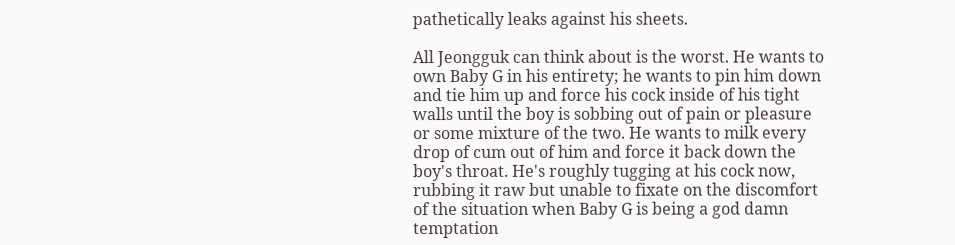pathetically leaks against his sheets.

All Jeongguk can think about is the worst. He wants to own Baby G in his entirety; he wants to pin him down and tie him up and force his cock inside of his tight walls until the boy is sobbing out of pain or pleasure or some mixture of the two. He wants to milk every drop of cum out of him and force it back down the boy's throat. He's roughly tugging at his cock now, rubbing it raw but unable to fixate on the discomfort of the situation when Baby G is being a god damn temptation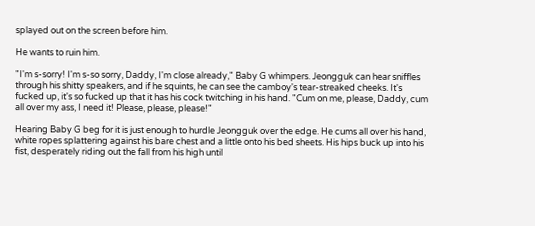splayed out on the screen before him.

He wants to ruin him.

"I'm s-sorry! I'm s-so sorry, Daddy, I'm close already," Baby G whimpers. Jeongguk can hear sniffles through his shitty speakers, and if he squints, he can see the camboy's tear-streaked cheeks. It's fucked up, it's so fucked up that it has his cock twitching in his hand. "Cum on me, please, Daddy, cum all over my ass, I need it! Please, please, please!"

Hearing Baby G beg for it is just enough to hurdle Jeongguk over the edge. He cums all over his hand, white ropes splattering against his bare chest and a little onto his bed sheets. His hips buck up into his fist, desperately riding out the fall from his high until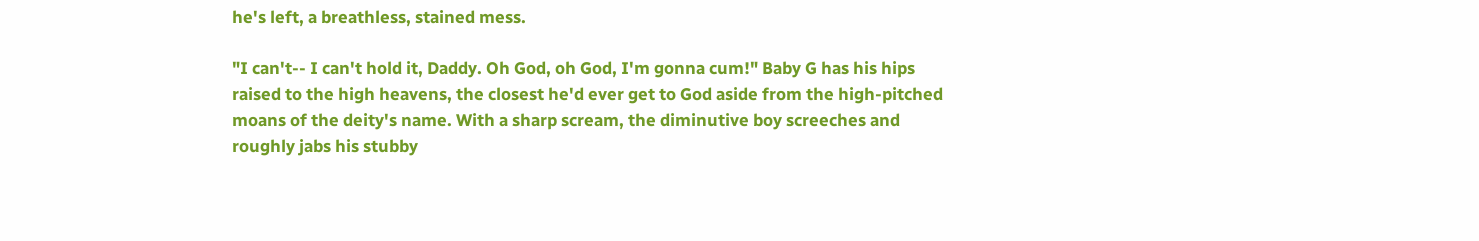he's left, a breathless, stained mess.

"I can't-- I can't hold it, Daddy. Oh God, oh God, I'm gonna cum!" Baby G has his hips raised to the high heavens, the closest he'd ever get to God aside from the high-pitched moans of the deity's name. With a sharp scream, the diminutive boy screeches and roughly jabs his stubby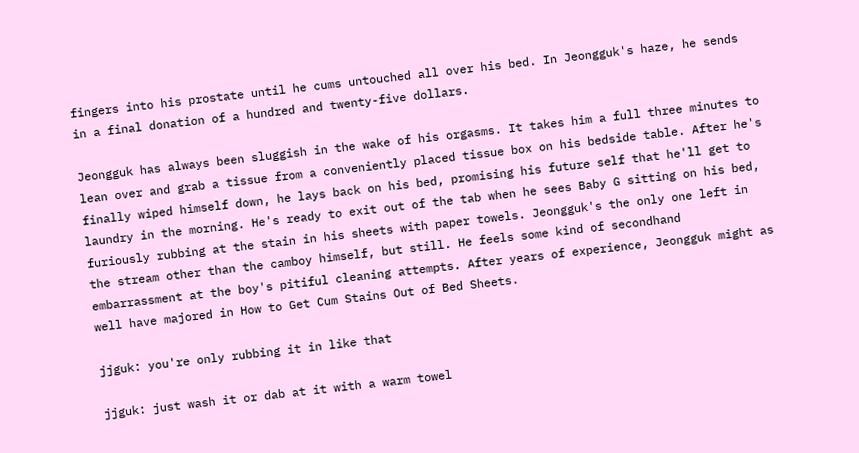fingers into his prostate until he cums untouched all over his bed. In Jeongguk's haze, he sends in a final donation of a hundred and twenty-five dollars.

Jeongguk has always been sluggish in the wake of his orgasms. It takes him a full three minutes to lean over and grab a tissue from a conveniently placed tissue box on his bedside table. After he's finally wiped himself down, he lays back on his bed, promising his future self that he'll get to laundry in the morning. He's ready to exit out of the tab when he sees Baby G sitting on his bed, furiously rubbing at the stain in his sheets with paper towels. Jeongguk's the only one left in the stream other than the camboy himself, but still. He feels some kind of secondhand embarrassment at the boy's pitiful cleaning attempts. After years of experience, Jeongguk might as well have majored in How to Get Cum Stains Out of Bed Sheets.

jjguk: you're only rubbing it in like that

jjguk: just wash it or dab at it with a warm towel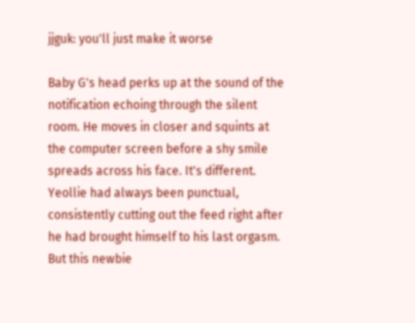jjguk: you'll just make it worse

Baby G's head perks up at the sound of the notification echoing through the silent room. He moves in closer and squints at the computer screen before a shy smile spreads across his face. It's different. Yeollie had always been punctual, consistently cutting out the feed right after he had brought himself to his last orgasm. But this newbie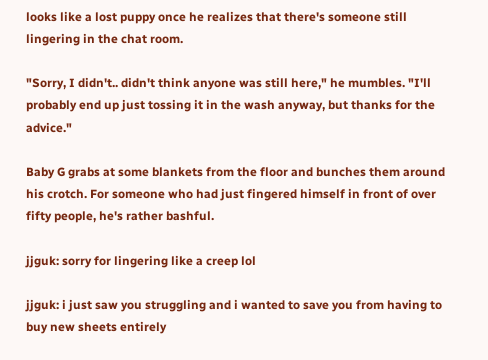looks like a lost puppy once he realizes that there's someone still lingering in the chat room.

"Sorry, I didn't.. didn't think anyone was still here," he mumbles. "I'll probably end up just tossing it in the wash anyway, but thanks for the advice."

Baby G grabs at some blankets from the floor and bunches them around his crotch. For someone who had just fingered himself in front of over fifty people, he's rather bashful.

jjguk: sorry for lingering like a creep lol

jjguk: i just saw you struggling and i wanted to save you from having to buy new sheets entirely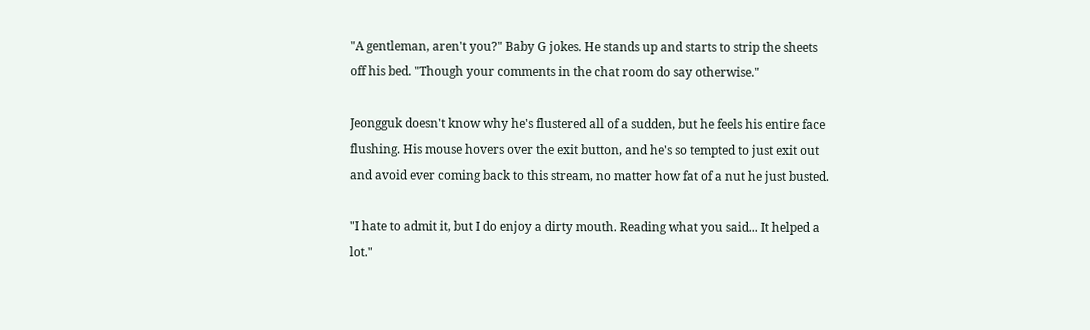"A gentleman, aren't you?" Baby G jokes. He stands up and starts to strip the sheets off his bed. "Though your comments in the chat room do say otherwise."

Jeongguk doesn't know why he's flustered all of a sudden, but he feels his entire face flushing. His mouse hovers over the exit button, and he's so tempted to just exit out and avoid ever coming back to this stream, no matter how fat of a nut he just busted.

"I hate to admit it, but I do enjoy a dirty mouth. Reading what you said... It helped a lot."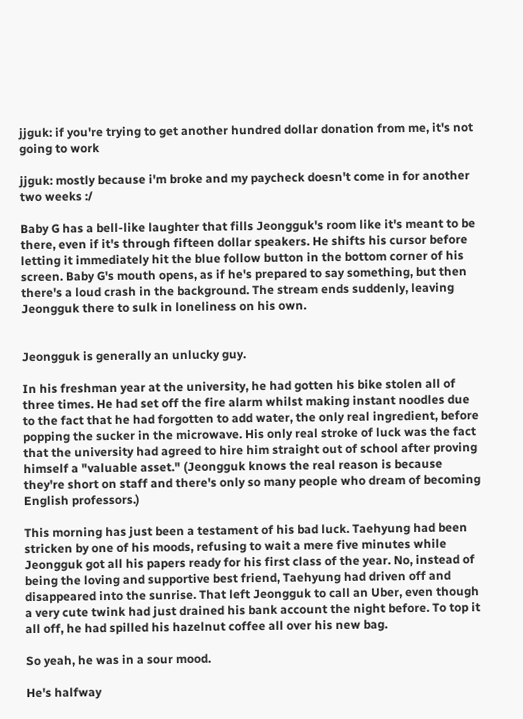jjguk: if you're trying to get another hundred dollar donation from me, it's not going to work

jjguk: mostly because i'm broke and my paycheck doesn't come in for another two weeks :/

Baby G has a bell-like laughter that fills Jeongguk's room like it's meant to be there, even if it's through fifteen dollar speakers. He shifts his cursor before letting it immediately hit the blue follow button in the bottom corner of his screen. Baby G's mouth opens, as if he's prepared to say something, but then there's a loud crash in the background. The stream ends suddenly, leaving Jeongguk there to sulk in loneliness on his own.


Jeongguk is generally an unlucky guy.

In his freshman year at the university, he had gotten his bike stolen all of three times. He had set off the fire alarm whilst making instant noodles due to the fact that he had forgotten to add water, the only real ingredient, before popping the sucker in the microwave. His only real stroke of luck was the fact that the university had agreed to hire him straight out of school after proving himself a "valuable asset." (Jeongguk knows the real reason is because they're short on staff and there's only so many people who dream of becoming English professors.)

This morning has just been a testament of his bad luck. Taehyung had been stricken by one of his moods, refusing to wait a mere five minutes while Jeongguk got all his papers ready for his first class of the year. No, instead of being the loving and supportive best friend, Taehyung had driven off and disappeared into the sunrise. That left Jeongguk to call an Uber, even though a very cute twink had just drained his bank account the night before. To top it all off, he had spilled his hazelnut coffee all over his new bag.

So yeah, he was in a sour mood.

He's halfway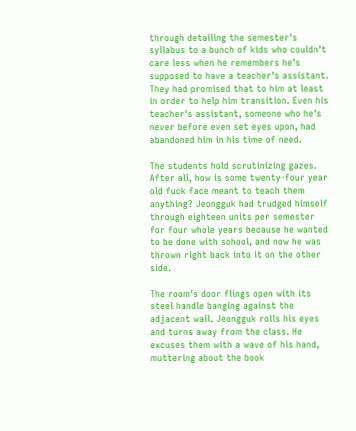through detailing the semester's syllabus to a bunch of kids who couldn't care less when he remembers he's supposed to have a teacher's assistant. They had promised that to him at least in order to help him transition. Even his teacher's assistant, someone who he's never before even set eyes upon, had abandoned him in his time of need.

The students hold scrutinizing gazes. After all, how is some twenty-four year old fuck face meant to teach them anything? Jeongguk had trudged himself through eighteen units per semester for four whole years because he wanted to be done with school, and now he was thrown right back into it on the other side.

The room's door flings open with its steel handle banging against the adjacent wall. Jeongguk rolls his eyes and turns away from the class. He excuses them with a wave of his hand, muttering about the book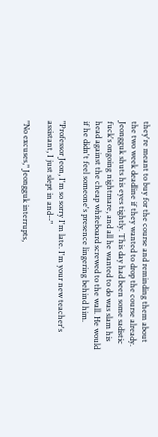they're meant to buy for the course and reminding them about the two week deadline if they wanted to drop the course already. Jeongguk shuts his eyes tightly. This day had been some sadistic fuck's ongoing nightmare, and all he wanted to do was slam his head against the cheap whiteboard screwed to the wall. He would if he didn't feel someone's presence lingering behind him.

"Professor Jeon, I'm so sorry I'm late. I'm your new teacher's assistant, I just slept in and--"

"No excuses," Jeongguk interrupts,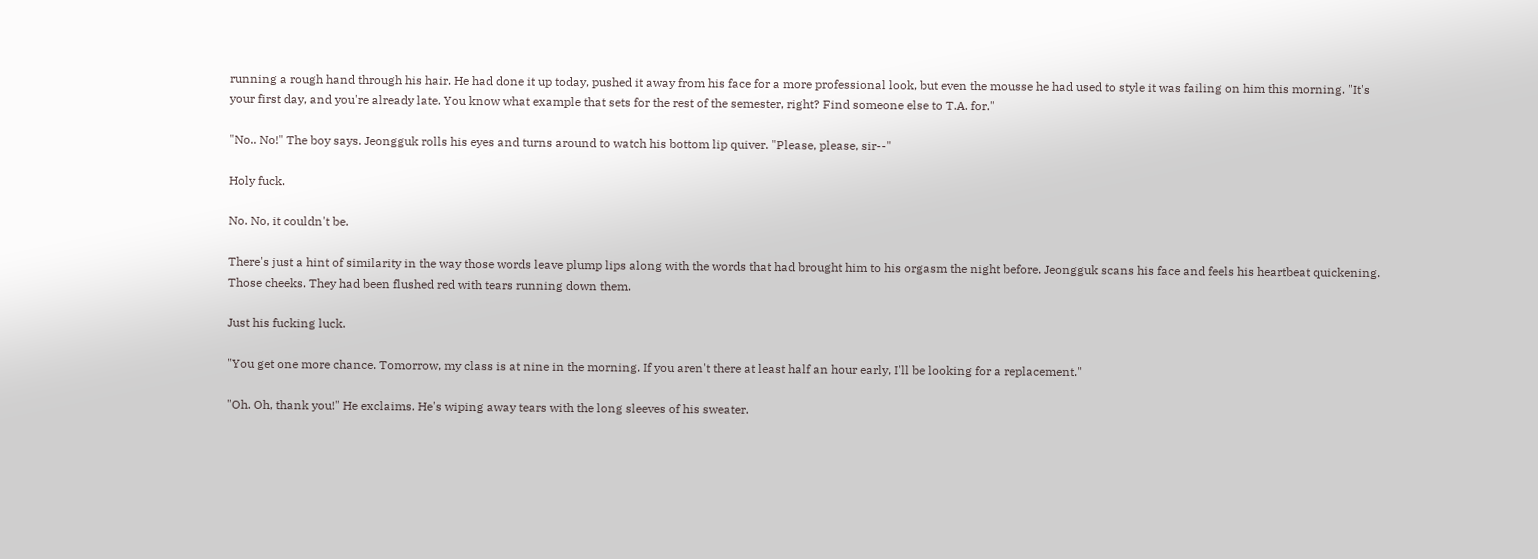running a rough hand through his hair. He had done it up today, pushed it away from his face for a more professional look, but even the mousse he had used to style it was failing on him this morning. "It's your first day, and you're already late. You know what example that sets for the rest of the semester, right? Find someone else to T.A. for."

"No.. No!" The boy says. Jeongguk rolls his eyes and turns around to watch his bottom lip quiver. "Please, please, sir--"

Holy fuck.

No. No, it couldn't be.

There's just a hint of similarity in the way those words leave plump lips along with the words that had brought him to his orgasm the night before. Jeongguk scans his face and feels his heartbeat quickening. Those cheeks. They had been flushed red with tears running down them.

Just his fucking luck.

"You get one more chance. Tomorrow, my class is at nine in the morning. If you aren't there at least half an hour early, I'll be looking for a replacement."

"Oh. Oh, thank you!" He exclaims. He's wiping away tears with the long sleeves of his sweater.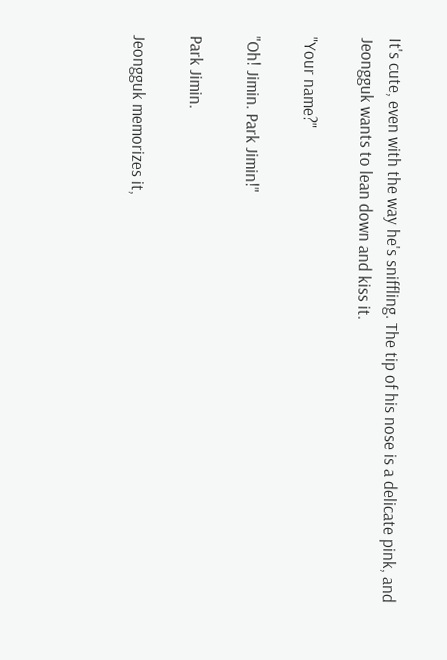It's cute, even with the way he's sniffling. The tip of his nose is a delicate pink, and Jeongguk wants to lean down and kiss it.

"Your name?"

"Oh! Jimin. Park Jimin!"

Park Jimin.

Jeongguk memorizes it,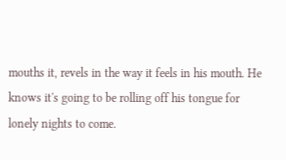mouths it, revels in the way it feels in his mouth. He knows it's going to be rolling off his tongue for lonely nights to come.